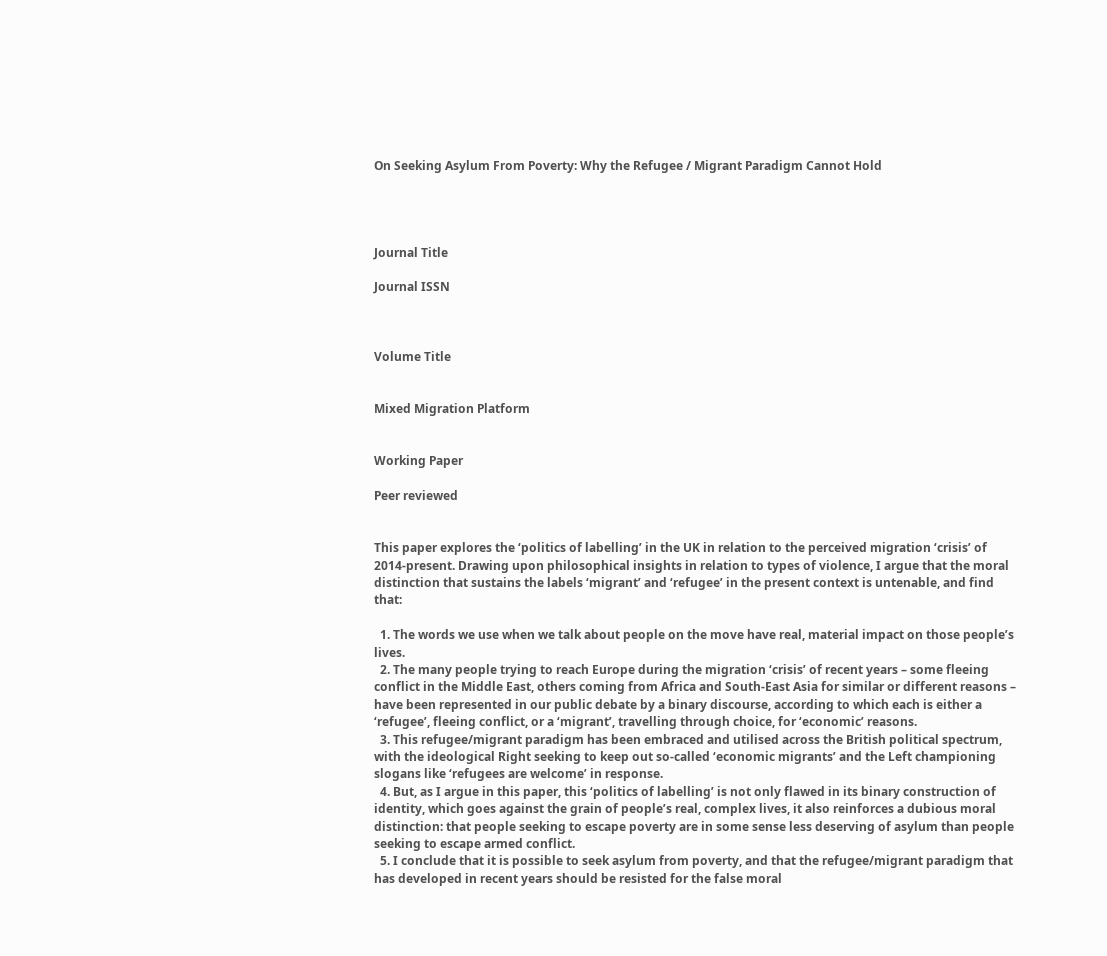On Seeking Asylum From Poverty: Why the Refugee / Migrant Paradigm Cannot Hold




Journal Title

Journal ISSN



Volume Title


Mixed Migration Platform


Working Paper

Peer reviewed


This paper explores the ‘politics of labelling’ in the UK in relation to the perceived migration ‘crisis’ of 2014-present. Drawing upon philosophical insights in relation to types of violence, I argue that the moral distinction that sustains the labels ‘migrant’ and ‘refugee’ in the present context is untenable, and find that:

  1. The words we use when we talk about people on the move have real, material impact on those people’s lives.
  2. The many people trying to reach Europe during the migration ‘crisis’ of recent years – some fleeing conflict in the Middle East, others coming from Africa and South-East Asia for similar or different reasons – have been represented in our public debate by a binary discourse, according to which each is either a ‘refugee’, fleeing conflict, or a ‘migrant’, travelling through choice, for ‘economic’ reasons.
  3. This refugee/migrant paradigm has been embraced and utilised across the British political spectrum, with the ideological Right seeking to keep out so-called ‘economic migrants’ and the Left championing slogans like ‘refugees are welcome’ in response.
  4. But, as I argue in this paper, this ‘politics of labelling’ is not only flawed in its binary construction of identity, which goes against the grain of people’s real, complex lives, it also reinforces a dubious moral distinction: that people seeking to escape poverty are in some sense less deserving of asylum than people seeking to escape armed conflict.
  5. I conclude that it is possible to seek asylum from poverty, and that the refugee/migrant paradigm that has developed in recent years should be resisted for the false moral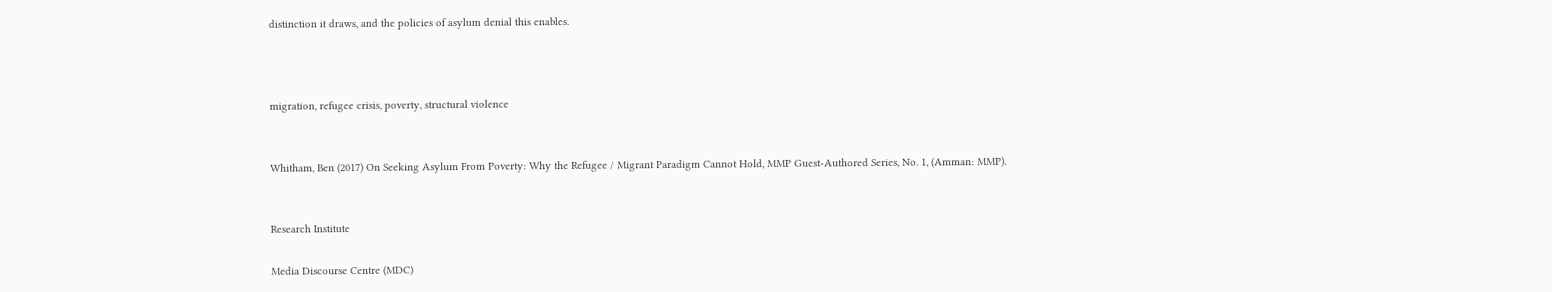distinction it draws, and the policies of asylum denial this enables.



migration, refugee crisis, poverty, structural violence


Whitham, Ben (2017) On Seeking Asylum From Poverty: Why the Refugee / Migrant Paradigm Cannot Hold, MMP Guest-Authored Series, No. 1, (Amman: MMP).


Research Institute

Media Discourse Centre (MDC)